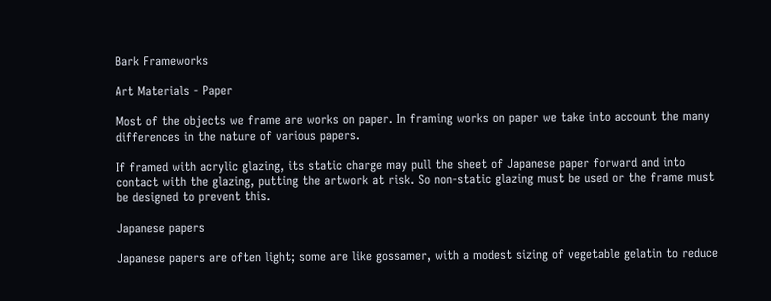Bark Frameworks

Art Materials - Paper

Most of the objects we frame are works on paper. In framing works on paper we take into account the many differences in the nature of various papers.

If framed with acrylic glazing, its static charge may pull the sheet of Japanese paper forward and into contact with the glazing, putting the artwork at risk. So non-static glazing must be used or the frame must be designed to prevent this.

Japanese papers

Japanese papers are often light; some are like gossamer, with a modest sizing of vegetable gelatin to reduce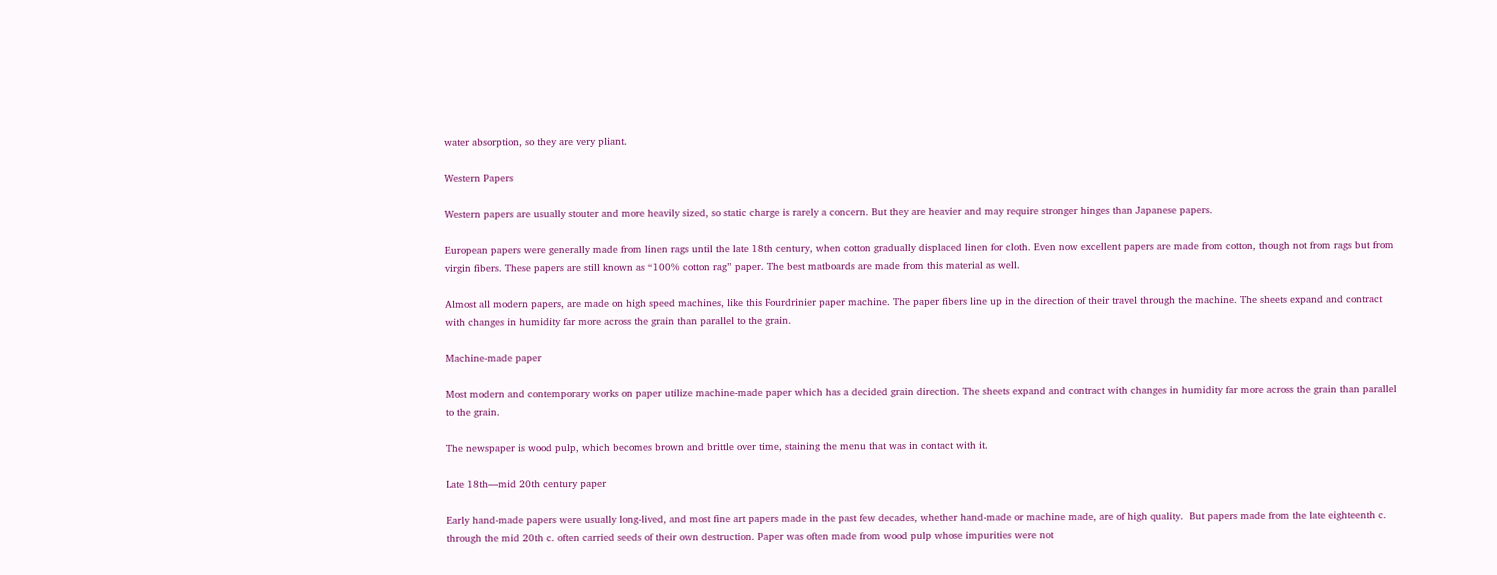water absorption, so they are very pliant.

Western Papers

Western papers are usually stouter and more heavily sized, so static charge is rarely a concern. But they are heavier and may require stronger hinges than Japanese papers.

European papers were generally made from linen rags until the late 18th century, when cotton gradually displaced linen for cloth. Even now excellent papers are made from cotton, though not from rags but from virgin fibers. These papers are still known as “100% cotton rag” paper. The best matboards are made from this material as well.

Almost all modern papers, are made on high speed machines, like this Fourdrinier paper machine. The paper fibers line up in the direction of their travel through the machine. The sheets expand and contract with changes in humidity far more across the grain than parallel to the grain.

Machine-made paper

Most modern and contemporary works on paper utilize machine-made paper which has a decided grain direction. The sheets expand and contract with changes in humidity far more across the grain than parallel to the grain.

The newspaper is wood pulp, which becomes brown and brittle over time, staining the menu that was in contact with it.

Late 18th—mid 20th century paper

Early hand-made papers were usually long-lived, and most fine art papers made in the past few decades, whether hand-made or machine made, are of high quality.  But papers made from the late eighteenth c. through the mid 20th c. often carried seeds of their own destruction. Paper was often made from wood pulp whose impurities were not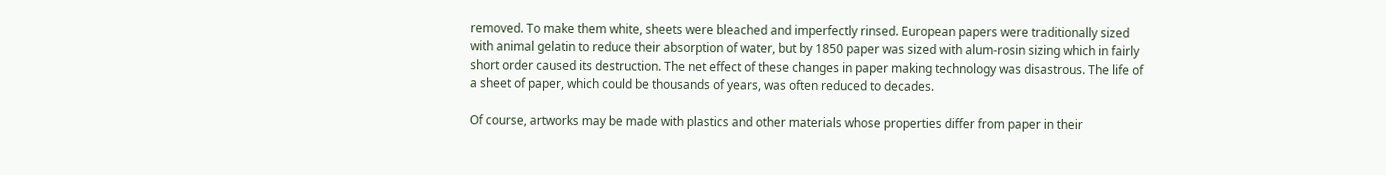removed. To make them white, sheets were bleached and imperfectly rinsed. European papers were traditionally sized with animal gelatin to reduce their absorption of water, but by 1850 paper was sized with alum-rosin sizing which in fairly short order caused its destruction. The net effect of these changes in paper making technology was disastrous. The life of a sheet of paper, which could be thousands of years, was often reduced to decades.

Of course, artworks may be made with plastics and other materials whose properties differ from paper in their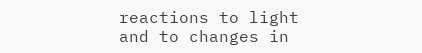reactions to light and to changes in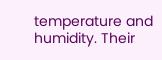temperature and humidity. Their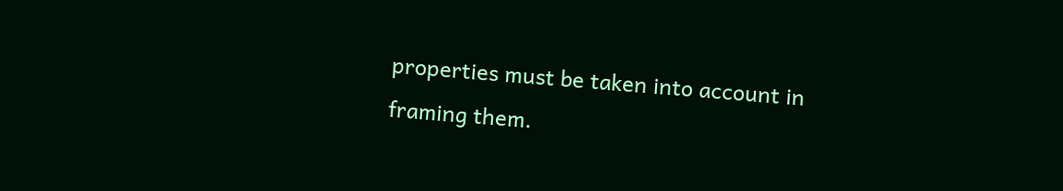properties must be taken into account in framing them.